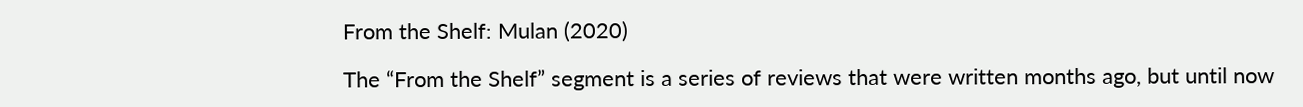From the Shelf: Mulan (2020)

The “From the Shelf” segment is a series of reviews that were written months ago, but until now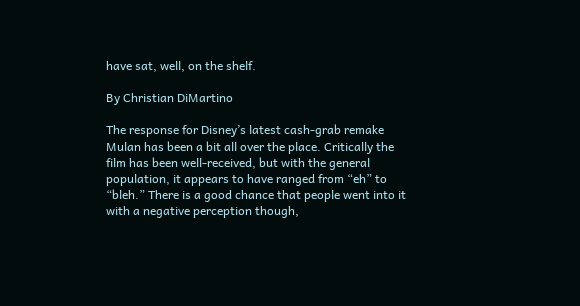have sat, well, on the shelf.

By Christian DiMartino

The response for Disney’s latest cash-grab remake Mulan has been a bit all over the place. Critically the film has been well-received, but with the general population, it appears to have ranged from “eh” to “bleh.” There is a good chance that people went into it with a negative perception though,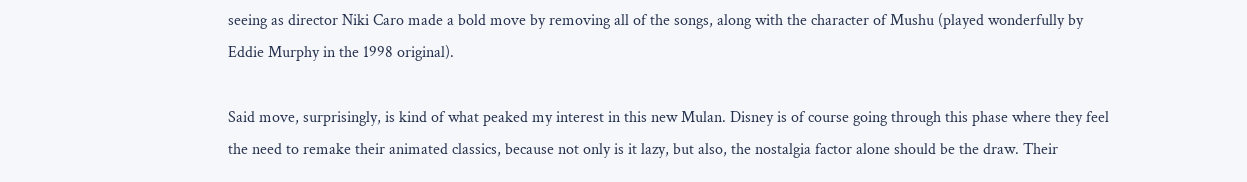seeing as director Niki Caro made a bold move by removing all of the songs, along with the character of Mushu (played wonderfully by Eddie Murphy in the 1998 original).

Said move, surprisingly, is kind of what peaked my interest in this new Mulan. Disney is of course going through this phase where they feel the need to remake their animated classics, because not only is it lazy, but also, the nostalgia factor alone should be the draw. Their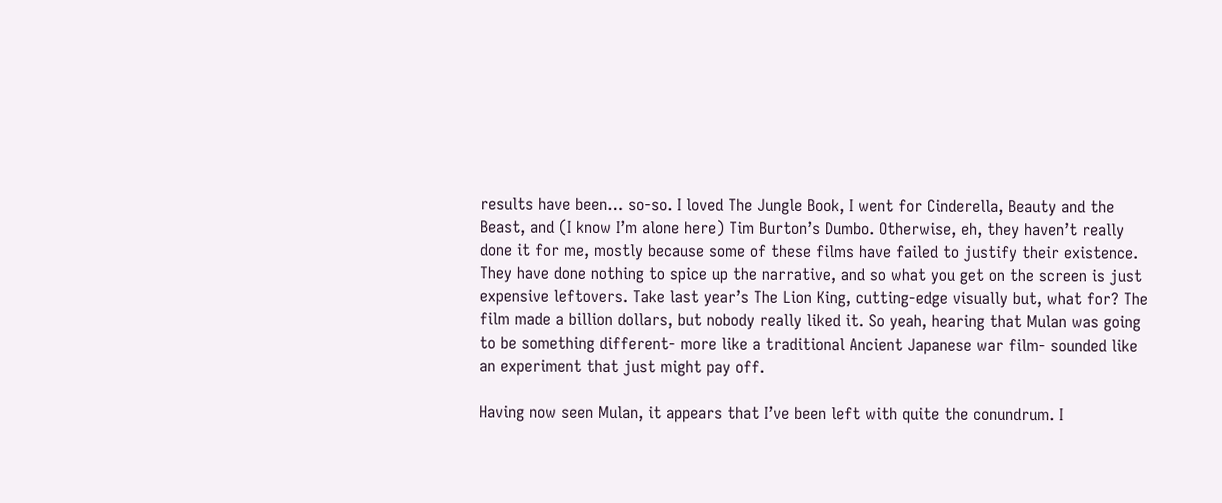results have been… so-so. I loved The Jungle Book, I went for Cinderella, Beauty and the Beast, and (I know I’m alone here) Tim Burton’s Dumbo. Otherwise, eh, they haven’t really done it for me, mostly because some of these films have failed to justify their existence. They have done nothing to spice up the narrative, and so what you get on the screen is just expensive leftovers. Take last year’s The Lion King, cutting-edge visually but, what for? The film made a billion dollars, but nobody really liked it. So yeah, hearing that Mulan was going to be something different- more like a traditional Ancient Japanese war film- sounded like an experiment that just might pay off.

Having now seen Mulan, it appears that I’ve been left with quite the conundrum. I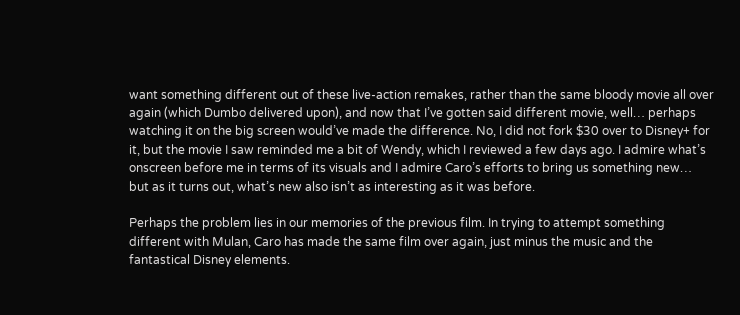want something different out of these live-action remakes, rather than the same bloody movie all over again (which Dumbo delivered upon), and now that I’ve gotten said different movie, well… perhaps watching it on the big screen would’ve made the difference. No, I did not fork $30 over to Disney+ for it, but the movie I saw reminded me a bit of Wendy, which I reviewed a few days ago. I admire what’s onscreen before me in terms of its visuals and I admire Caro’s efforts to bring us something new… but as it turns out, what’s new also isn’t as interesting as it was before.

Perhaps the problem lies in our memories of the previous film. In trying to attempt something different with Mulan, Caro has made the same film over again, just minus the music and the fantastical Disney elements.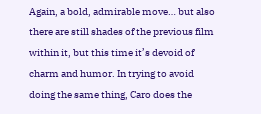Again, a bold, admirable move… but also there are still shades of the previous film within it, but this time it’s devoid of charm and humor. In trying to avoid doing the same thing, Caro does the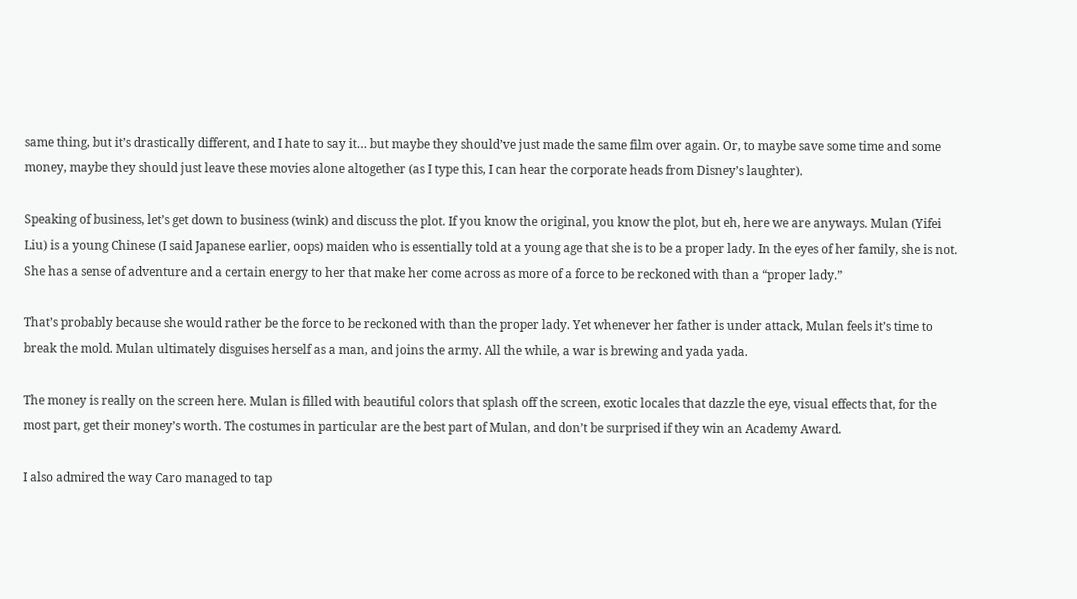same thing, but it’s drastically different, and I hate to say it… but maybe they should’ve just made the same film over again. Or, to maybe save some time and some money, maybe they should just leave these movies alone altogether (as I type this, I can hear the corporate heads from Disney’s laughter).

Speaking of business, let’s get down to business (wink) and discuss the plot. If you know the original, you know the plot, but eh, here we are anyways. Mulan (Yifei Liu) is a young Chinese (I said Japanese earlier, oops) maiden who is essentially told at a young age that she is to be a proper lady. In the eyes of her family, she is not. She has a sense of adventure and a certain energy to her that make her come across as more of a force to be reckoned with than a “proper lady.”

That’s probably because she would rather be the force to be reckoned with than the proper lady. Yet whenever her father is under attack, Mulan feels it’s time to break the mold. Mulan ultimately disguises herself as a man, and joins the army. All the while, a war is brewing and yada yada.

The money is really on the screen here. Mulan is filled with beautiful colors that splash off the screen, exotic locales that dazzle the eye, visual effects that, for the most part, get their money’s worth. The costumes in particular are the best part of Mulan, and don’t be surprised if they win an Academy Award.

I also admired the way Caro managed to tap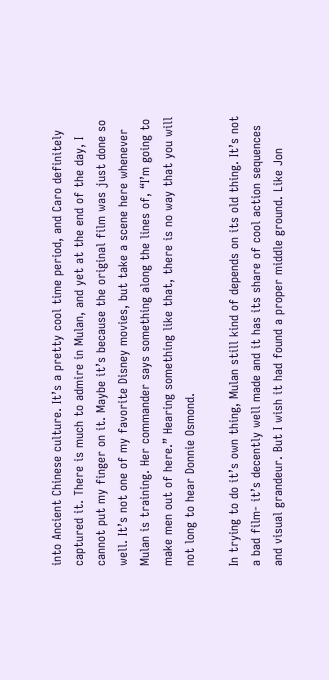into Ancient Chinese culture. It’s a pretty cool time period, and Caro definitely captured it. There is much to admire in Mulan, and yet at the end of the day, I cannot put my finger on it. Maybe it’s because the original film was just done so well. It’s not one of my favorite Disney movies, but take a scene here whenever Mulan is training. Her commander says something along the lines of, “I’m going to make men out of here.” Hearing something like that, there is no way that you will not long to hear Donnie Osmond.

In trying to do it’s own thing, Mulan still kind of depends on its old thing. It’s not a bad film- it’s decently well made and it has its share of cool action sequences and visual grandeur. But I wish it had found a proper middle ground. Like Jon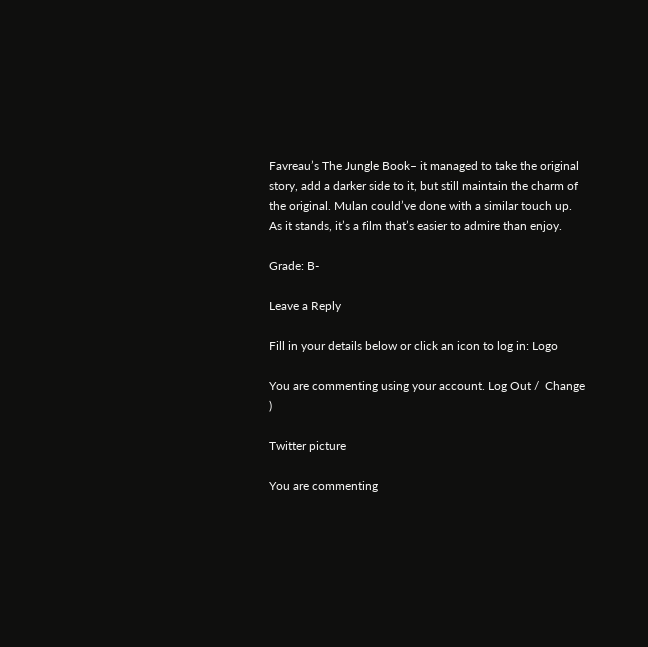Favreau’s The Jungle Book– it managed to take the original story, add a darker side to it, but still maintain the charm of the original. Mulan could’ve done with a similar touch up. As it stands, it’s a film that’s easier to admire than enjoy.

Grade: B-

Leave a Reply

Fill in your details below or click an icon to log in: Logo

You are commenting using your account. Log Out /  Change )

Twitter picture

You are commenting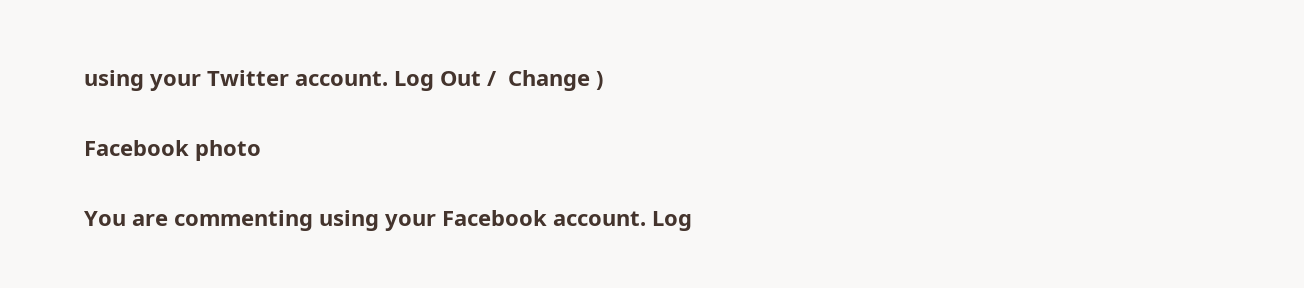using your Twitter account. Log Out /  Change )

Facebook photo

You are commenting using your Facebook account. Log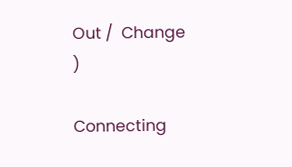Out /  Change )

Connecting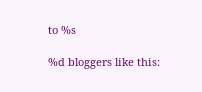to %s

%d bloggers like this: